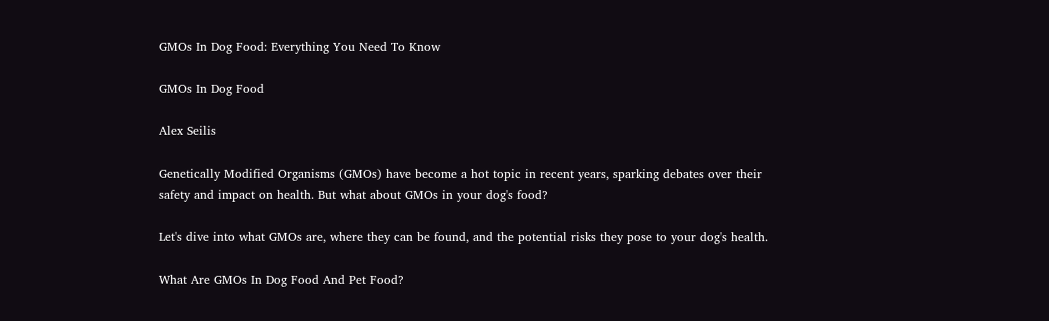GMOs In Dog Food: Everything You Need To Know

GMOs In Dog Food

Alex Seilis

Genetically Modified Organisms (GMOs) have become a hot topic in recent years, sparking debates over their safety and impact on health. But what about GMOs in your dog's food?

Let's dive into what GMOs are, where they can be found, and the potential risks they pose to your dog's health.

What Are GMOs In Dog Food And Pet Food?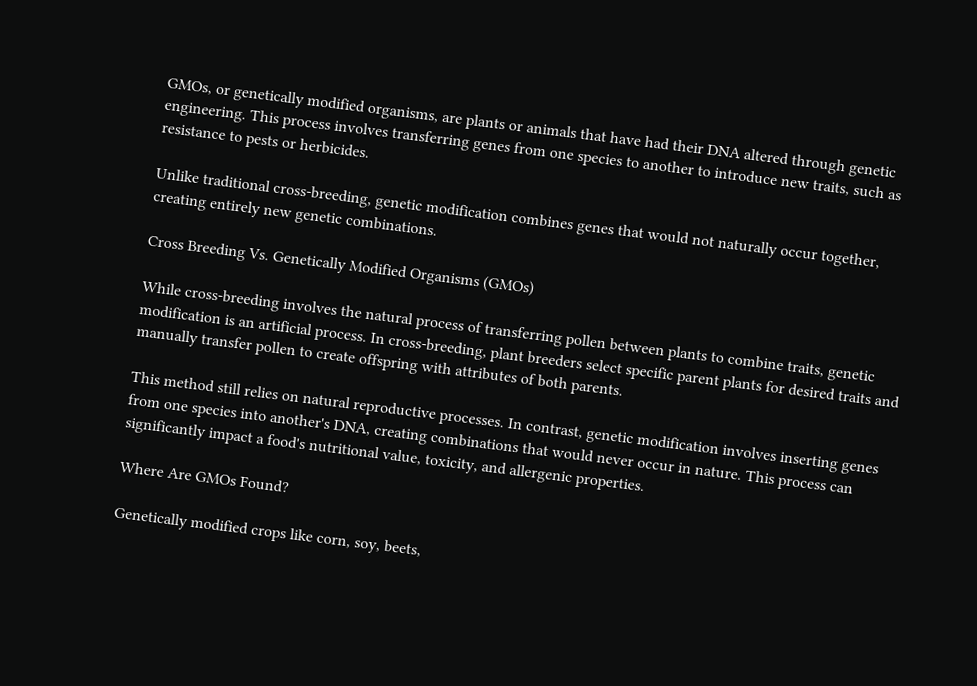GMOs, or genetically modified organisms, are plants or animals that have had their DNA altered through genetic engineering. This process involves transferring genes from one species to another to introduce new traits, such as resistance to pests or herbicides.

Unlike traditional cross-breeding, genetic modification combines genes that would not naturally occur together, creating entirely new genetic combinations.

Cross Breeding Vs. Genetically Modified Organisms (GMOs)

While cross-breeding involves the natural process of transferring pollen between plants to combine traits, genetic modification is an artificial process. In cross-breeding, plant breeders select specific parent plants for desired traits and manually transfer pollen to create offspring with attributes of both parents.

This method still relies on natural reproductive processes. In contrast, genetic modification involves inserting genes from one species into another's DNA, creating combinations that would never occur in nature. This process can significantly impact a food's nutritional value, toxicity, and allergenic properties.

Where Are GMOs Found?

Genetically modified crops like corn, soy, beets,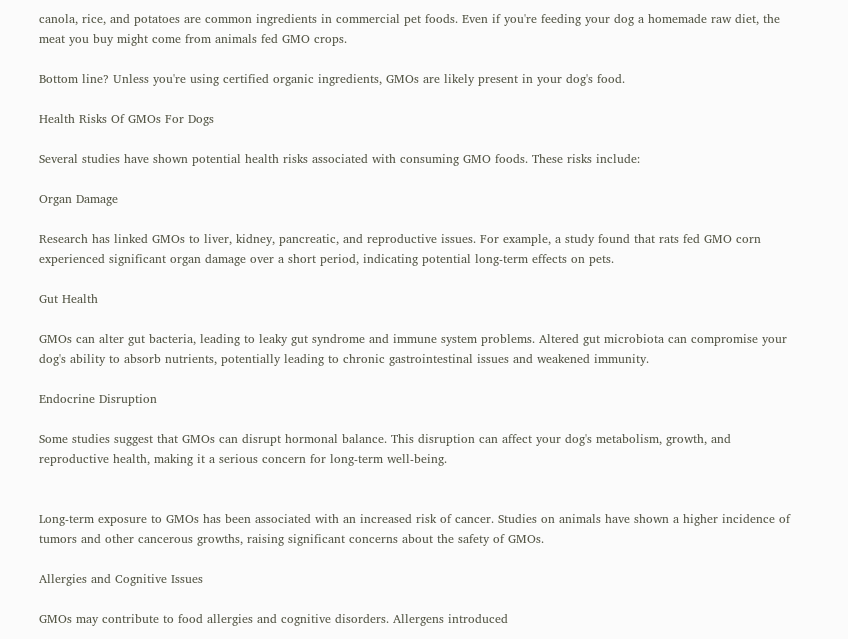canola, rice, and potatoes are common ingredients in commercial pet foods. Even if you're feeding your dog a homemade raw diet, the meat you buy might come from animals fed GMO crops.

Bottom line? Unless you're using certified organic ingredients, GMOs are likely present in your dog's food.

Health Risks Of GMOs For Dogs

Several studies have shown potential health risks associated with consuming GMO foods. These risks include:

Organ Damage

Research has linked GMOs to liver, kidney, pancreatic, and reproductive issues. For example, a study found that rats fed GMO corn experienced significant organ damage over a short period, indicating potential long-term effects on pets.

Gut Health

GMOs can alter gut bacteria, leading to leaky gut syndrome and immune system problems. Altered gut microbiota can compromise your dog's ability to absorb nutrients, potentially leading to chronic gastrointestinal issues and weakened immunity.

Endocrine Disruption

Some studies suggest that GMOs can disrupt hormonal balance. This disruption can affect your dog's metabolism, growth, and reproductive health, making it a serious concern for long-term well-being.


Long-term exposure to GMOs has been associated with an increased risk of cancer. Studies on animals have shown a higher incidence of tumors and other cancerous growths, raising significant concerns about the safety of GMOs.

Allergies and Cognitive Issues

GMOs may contribute to food allergies and cognitive disorders. Allergens introduced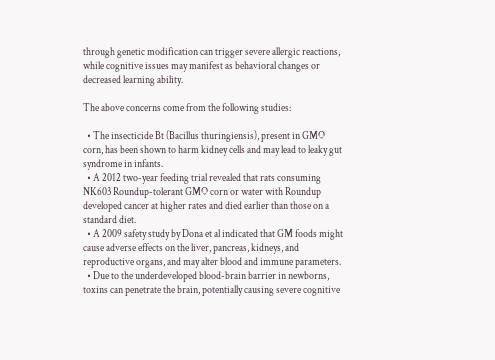through genetic modification can trigger severe allergic reactions, while cognitive issues may manifest as behavioral changes or decreased learning ability.

The above concerns come from the following studies:

  • The insecticide Bt (Bacillus thuringiensis), present in GMO corn, has been shown to harm kidney cells and may lead to leaky gut syndrome in infants.
  • A 2012 two-year feeding trial revealed that rats consuming NK603 Roundup-tolerant GMO corn or water with Roundup developed cancer at higher rates and died earlier than those on a standard diet.
  • A 2009 safety study by Dona et al indicated that GM foods might cause adverse effects on the liver, pancreas, kidneys, and reproductive organs, and may alter blood and immune parameters.
  • Due to the underdeveloped blood-brain barrier in newborns, toxins can penetrate the brain, potentially causing severe cognitive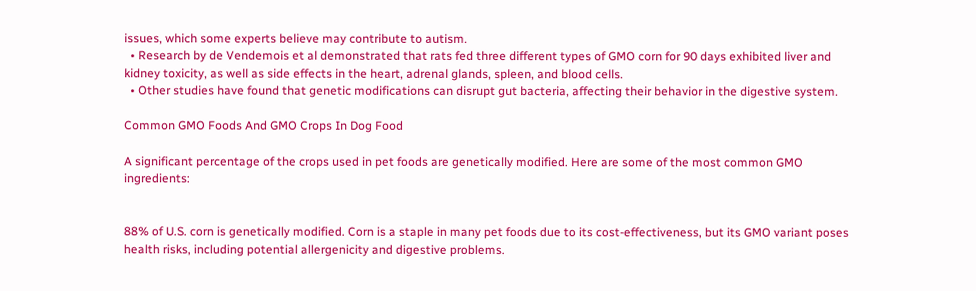issues, which some experts believe may contribute to autism.
  • Research by de Vendemois et al demonstrated that rats fed three different types of GMO corn for 90 days exhibited liver and kidney toxicity, as well as side effects in the heart, adrenal glands, spleen, and blood cells.
  • Other studies have found that genetic modifications can disrupt gut bacteria, affecting their behavior in the digestive system.

Common GMO Foods And GMO Crops In Dog Food

A significant percentage of the crops used in pet foods are genetically modified. Here are some of the most common GMO ingredients:


88% of U.S. corn is genetically modified. Corn is a staple in many pet foods due to its cost-effectiveness, but its GMO variant poses health risks, including potential allergenicity and digestive problems.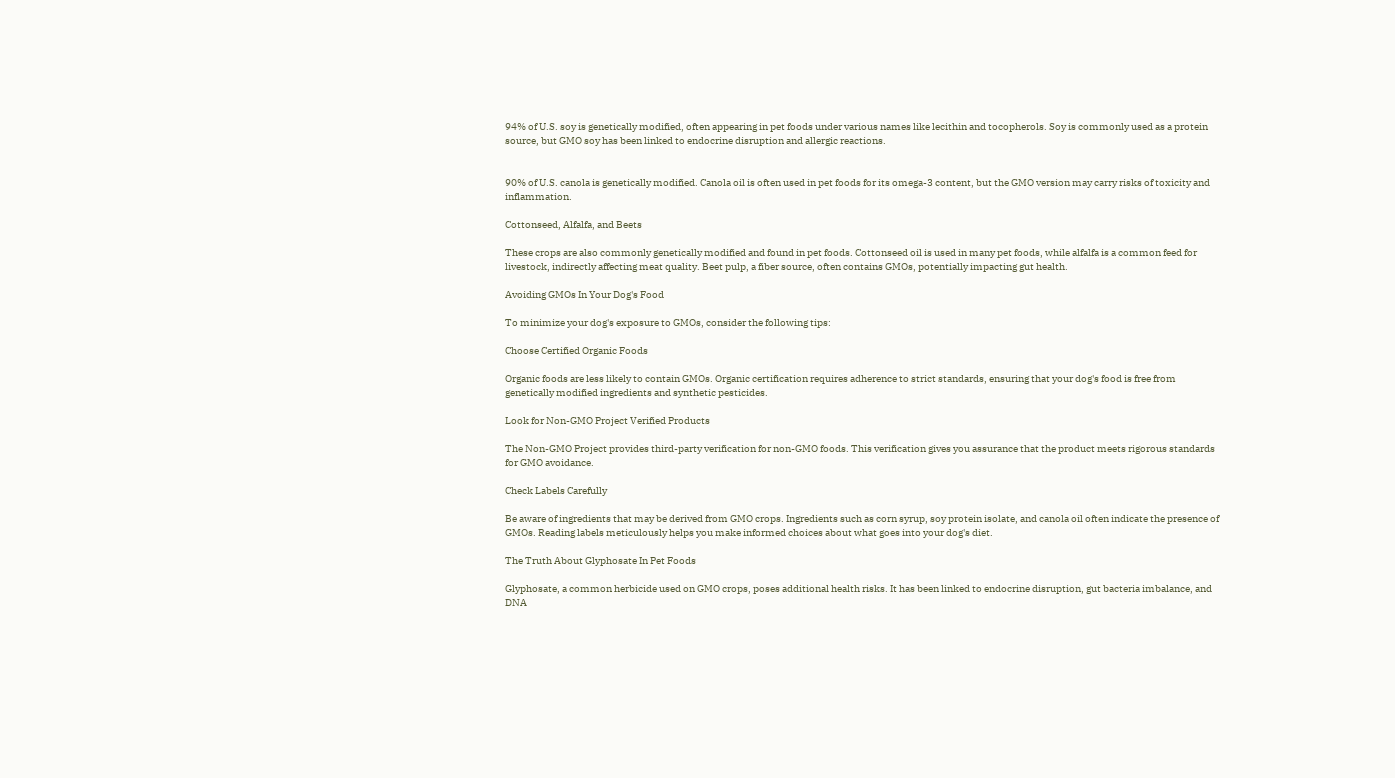94% of U.S. soy is genetically modified, often appearing in pet foods under various names like lecithin and tocopherols. Soy is commonly used as a protein source, but GMO soy has been linked to endocrine disruption and allergic reactions.


90% of U.S. canola is genetically modified. Canola oil is often used in pet foods for its omega-3 content, but the GMO version may carry risks of toxicity and inflammation.

Cottonseed, Alfalfa, and Beets

These crops are also commonly genetically modified and found in pet foods. Cottonseed oil is used in many pet foods, while alfalfa is a common feed for livestock, indirectly affecting meat quality. Beet pulp, a fiber source, often contains GMOs, potentially impacting gut health.

Avoiding GMOs In Your Dog's Food

To minimize your dog's exposure to GMOs, consider the following tips:

Choose Certified Organic Foods

Organic foods are less likely to contain GMOs. Organic certification requires adherence to strict standards, ensuring that your dog's food is free from genetically modified ingredients and synthetic pesticides.

Look for Non-GMO Project Verified Products

The Non-GMO Project provides third-party verification for non-GMO foods. This verification gives you assurance that the product meets rigorous standards for GMO avoidance.

Check Labels Carefully

Be aware of ingredients that may be derived from GMO crops. Ingredients such as corn syrup, soy protein isolate, and canola oil often indicate the presence of GMOs. Reading labels meticulously helps you make informed choices about what goes into your dog's diet.

The Truth About Glyphosate In Pet Foods

Glyphosate, a common herbicide used on GMO crops, poses additional health risks. It has been linked to endocrine disruption, gut bacteria imbalance, and DNA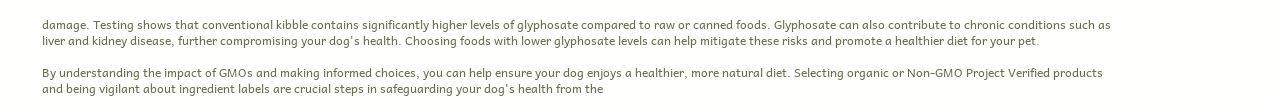damage. Testing shows that conventional kibble contains significantly higher levels of glyphosate compared to raw or canned foods. Glyphosate can also contribute to chronic conditions such as liver and kidney disease, further compromising your dog's health. Choosing foods with lower glyphosate levels can help mitigate these risks and promote a healthier diet for your pet.

By understanding the impact of GMOs and making informed choices, you can help ensure your dog enjoys a healthier, more natural diet. Selecting organic or Non-GMO Project Verified products and being vigilant about ingredient labels are crucial steps in safeguarding your dog's health from the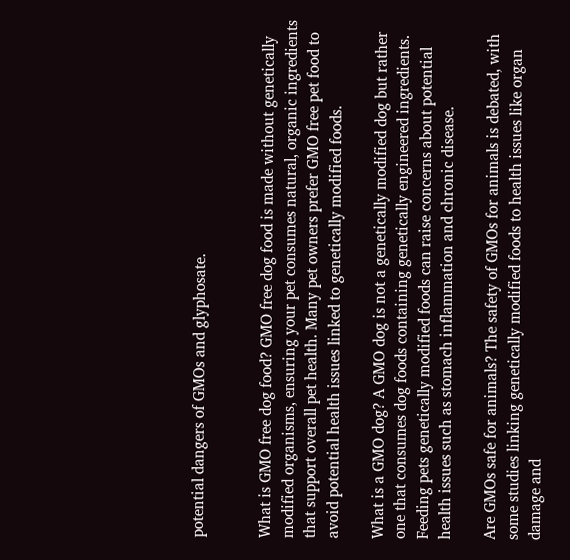potential dangers of GMOs and glyphosate.


What is GMO free dog food? GMO free dog food is made without genetically modified organisms, ensuring your pet consumes natural, organic ingredients that support overall pet health. Many pet owners prefer GMO free pet food to avoid potential health issues linked to genetically modified foods.

What is a GMO dog? A GMO dog is not a genetically modified dog but rather one that consumes dog foods containing genetically engineered ingredients. Feeding pets genetically modified foods can raise concerns about potential health issues such as stomach inflammation and chronic disease.

Are GMOs safe for animals? The safety of GMOs for animals is debated, with some studies linking genetically modified foods to health issues like organ damage and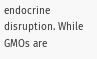endocrine disruption. While GMOs are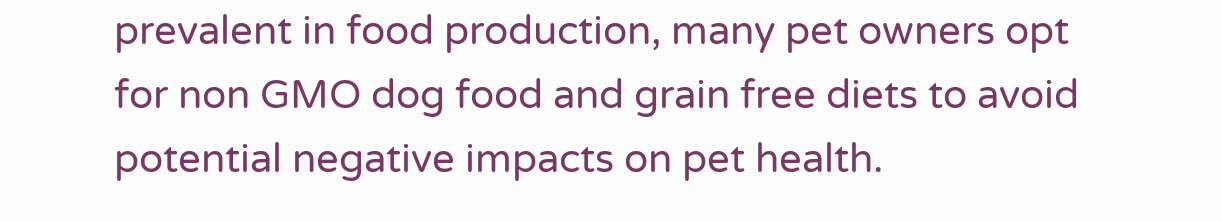prevalent in food production, many pet owners opt for non GMO dog food and grain free diets to avoid potential negative impacts on pet health.